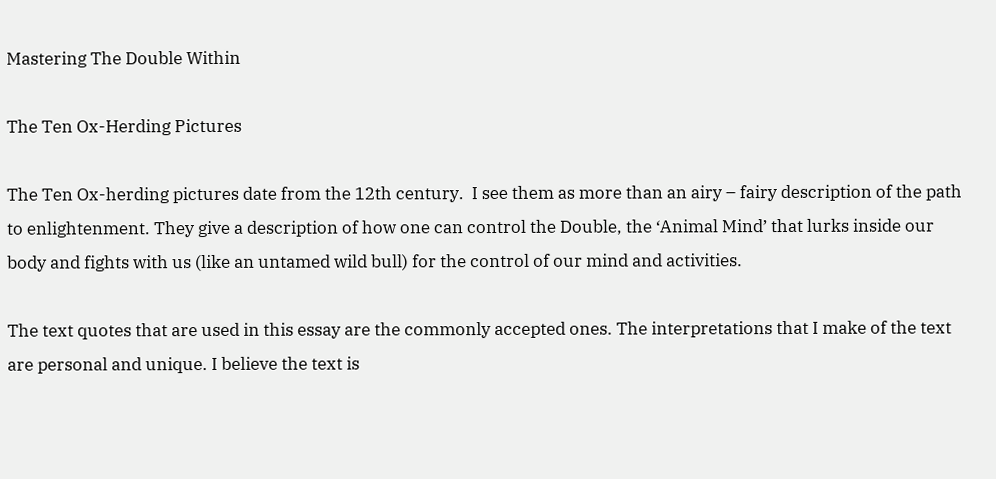Mastering The Double Within

The Ten Ox-Herding Pictures

The Ten Ox-herding pictures date from the 12th century.  I see them as more than an airy – fairy description of the path to enlightenment. They give a description of how one can control the Double, the ‘Animal Mind’ that lurks inside our body and fights with us (like an untamed wild bull) for the control of our mind and activities.

The text quotes that are used in this essay are the commonly accepted ones. The interpretations that I make of the text are personal and unique. I believe the text is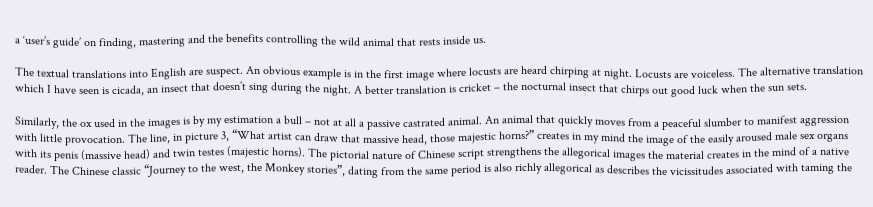a ‘user’s guide’ on finding, mastering and the benefits controlling the wild animal that rests inside us.

The textual translations into English are suspect. An obvious example is in the first image where locusts are heard chirping at night. Locusts are voiceless. The alternative translation which I have seen is cicada, an insect that doesn’t sing during the night. A better translation is cricket – the nocturnal insect that chirps out good luck when the sun sets.

Similarly, the ox used in the images is by my estimation a bull – not at all a passive castrated animal. An animal that quickly moves from a peaceful slumber to manifest aggression with little provocation. The line, in picture 3, “What artist can draw that massive head, those majestic horns?” creates in my mind the image of the easily aroused male sex organs with its penis (massive head) and twin testes (majestic horns). The pictorial nature of Chinese script strengthens the allegorical images the material creates in the mind of a native reader. The Chinese classic “Journey to the west, the Monkey stories”, dating from the same period is also richly allegorical as describes the vicissitudes associated with taming the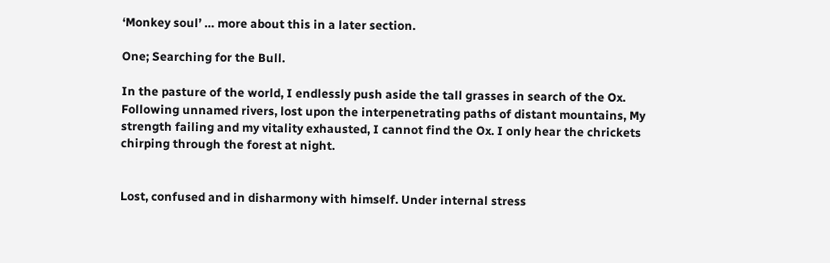‘Monkey soul’ … more about this in a later section.

One; Searching for the Bull.

In the pasture of the world, I endlessly push aside the tall grasses in search of the Ox. Following unnamed rivers, lost upon the interpenetrating paths of distant mountains, My strength failing and my vitality exhausted, I cannot find the Ox. I only hear the chrickets chirping through the forest at night.


Lost, confused and in disharmony with himself. Under internal stress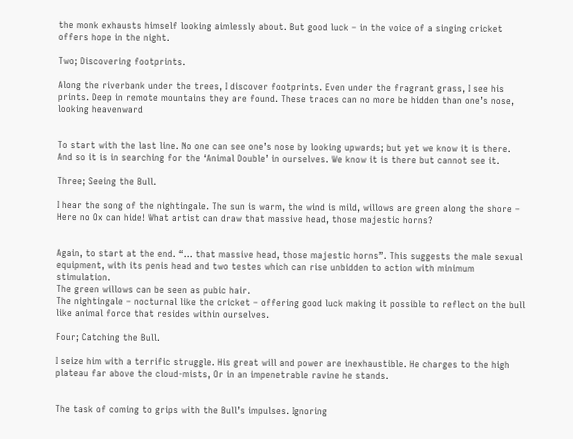the monk exhausts himself looking aimlessly about. But good luck – in the voice of a singing cricket offers hope in the night.

Two; Discovering footprints.

Along the riverbank under the trees, I discover footprints. Even under the fragrant grass, I see his prints. Deep in remote mountains they are found. These traces can no more be hidden than one’s nose, looking heavenward


To start with the last line. No one can see one’s nose by looking upwards; but yet we know it is there. And so it is in searching for the ‘Animal Double’ in ourselves. We know it is there but cannot see it.

Three; Seeing the Bull.

I hear the song of the nightingale. The sun is warm, the wind is mild, willows are green along the shore – Here no Ox can hide! What artist can draw that massive head, those majestic horns?


Again, to start at the end. “… that massive head, those majestic horns”. This suggests the male sexual equipment, with its penis head and two testes which can rise unbidden to action with minimum stimulation.
The green willows can be seen as pubic hair.
The nightingale – nocturnal like the cricket – offering good luck making it possible to reflect on the bull like animal force that resides within ourselves.

Four; Catching the Bull.

I seize him with a terrific struggle. His great will and power are inexhaustible. He charges to the high plateau far above the cloud-mists, Or in an impenetrable ravine he stands.


The task of coming to grips with the Bull’s impulses. Ignoring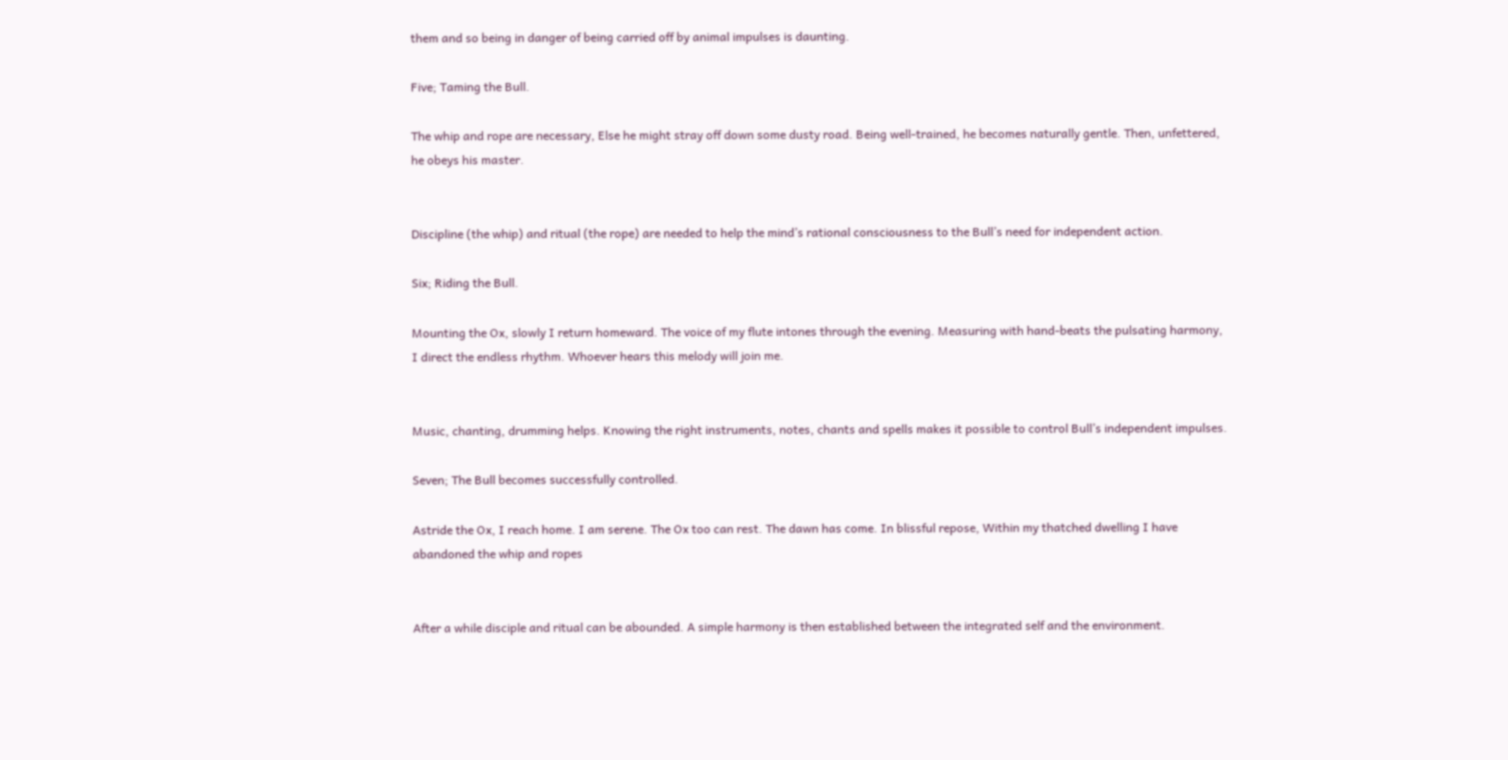them and so being in danger of being carried off by animal impulses is daunting.

Five; Taming the Bull.

The whip and rope are necessary, Else he might stray off down some dusty road. Being well-trained, he becomes naturally gentle. Then, unfettered, he obeys his master.


Discipline (the whip) and ritual (the rope) are needed to help the mind’s rational consciousness to the Bull’s need for independent action.

Six; Riding the Bull.

Mounting the Ox, slowly I return homeward. The voice of my flute intones through the evening. Measuring with hand-beats the pulsating harmony, I direct the endless rhythm. Whoever hears this melody will join me.


Music, chanting, drumming helps. Knowing the right instruments, notes, chants and spells makes it possible to control Bull’s independent impulses.

Seven; The Bull becomes successfully controlled.

Astride the Ox, I reach home. I am serene. The Ox too can rest. The dawn has come. In blissful repose, Within my thatched dwelling I have abandoned the whip and ropes


After a while disciple and ritual can be abounded. A simple harmony is then established between the integrated self and the environment.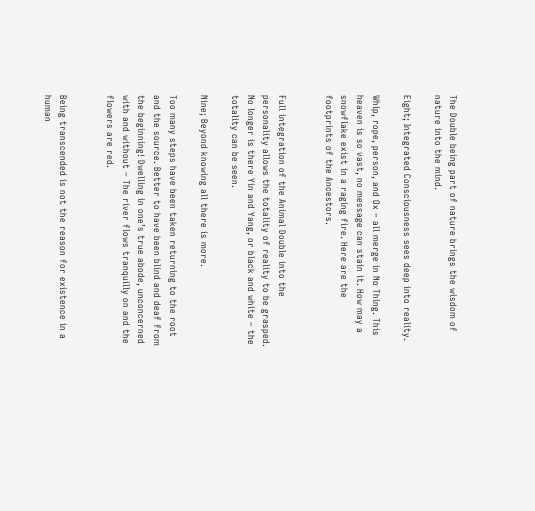The Double being part of nature brings the wisdom of nature into the mind.

Eight; Integrated Consciousness sees deep into reality.

Whip, rope, person, and Ox – all merge in No Thing. This heaven is so vast, no message can stain it. How may a snowflake exist in a raging fire. Here are the footprints of the Ancestors.


Full integration of the Animal Double into the personality allows the totality of reality to be grasped. No longer is there Yin and Yang, or black and white – the totality can be seen.

Nine; Beyond knowing all there is more.

Too many steps have been taken returning to the root and the source. Better to have been blind and deaf from the beginning! Dwelling in one’s true abode, unconcerned with and without – The river flows tranquilly on and the flowers are red.


Being transcended is not the reason for existence in a human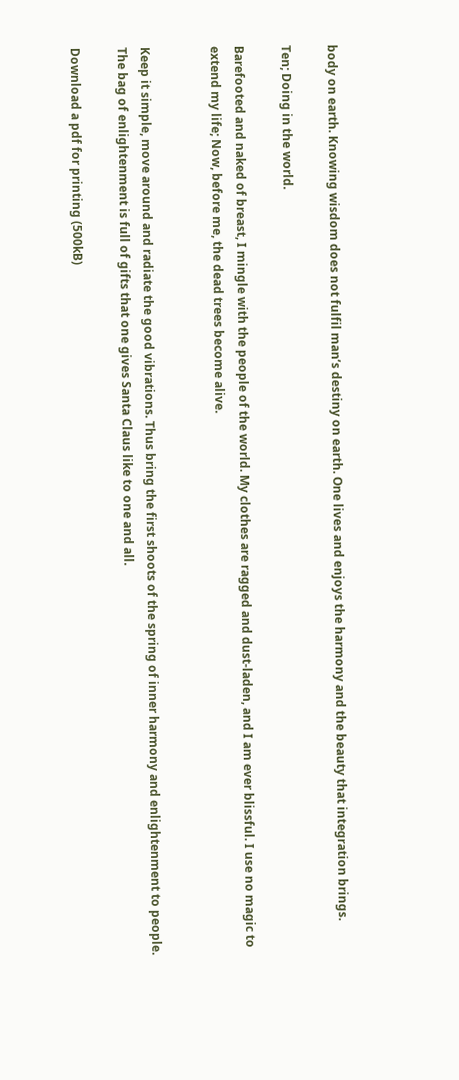body on earth. Knowing wisdom does not fulfil man’s destiny on earth. One lives and enjoys the harmony and the beauty that integration brings.

Ten; Doing in the world.

Barefooted and naked of breast, I mingle with the people of the world. My clothes are ragged and dust-laden, and I am ever blissful. I use no magic to extend my life; Now, before me, the dead trees become alive.


Keep it simple, move around and radiate the good vibrations. Thus bring the first shoots of the spring of inner harmony and enlightenment to people. The bag of enlightenment is full of gifts that one gives Santa Claus like to one and all.

Download a pdf for printing (500kB)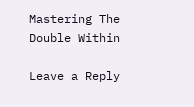Mastering The Double Within

Leave a Reply